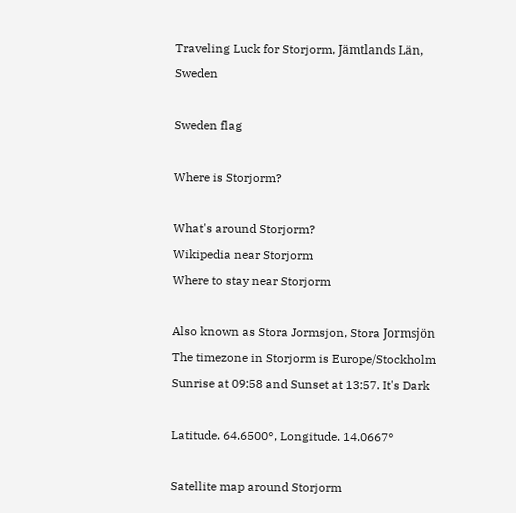Traveling Luck for Storjorm, Jämtlands Län, Sweden

Sweden flag

Where is Storjorm?

What's around Storjorm?
Wikipedia near Storjorm
Where to stay near Storjorm

Also known as Stora Jormsjon, Stora Jormsjön
The timezone in Storjorm is Europe/Stockholm
Sunrise at 09:58 and Sunset at 13:57. It's Dark

Latitude. 64.6500°, Longitude. 14.0667°

Satellite map around Storjorm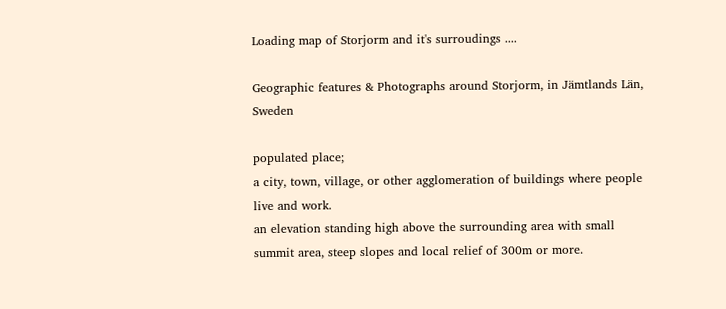Loading map of Storjorm and it's surroudings ....

Geographic features & Photographs around Storjorm, in Jämtlands Län, Sweden

populated place;
a city, town, village, or other agglomeration of buildings where people live and work.
an elevation standing high above the surrounding area with small summit area, steep slopes and local relief of 300m or more.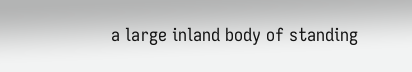a large inland body of standing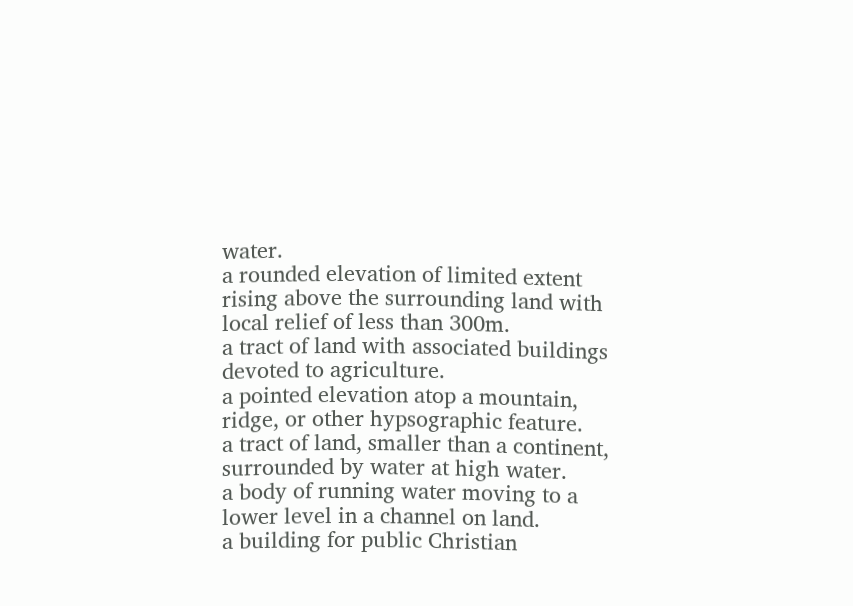water.
a rounded elevation of limited extent rising above the surrounding land with local relief of less than 300m.
a tract of land with associated buildings devoted to agriculture.
a pointed elevation atop a mountain, ridge, or other hypsographic feature.
a tract of land, smaller than a continent, surrounded by water at high water.
a body of running water moving to a lower level in a channel on land.
a building for public Christian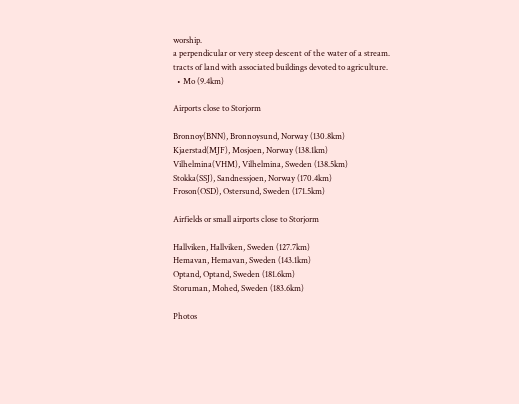worship.
a perpendicular or very steep descent of the water of a stream.
tracts of land with associated buildings devoted to agriculture.
  • Mo (9.4km)

Airports close to Storjorm

Bronnoy(BNN), Bronnoysund, Norway (130.8km)
Kjaerstad(MJF), Mosjoen, Norway (138.1km)
Vilhelmina(VHM), Vilhelmina, Sweden (138.5km)
Stokka(SSJ), Sandnessjoen, Norway (170.4km)
Froson(OSD), Ostersund, Sweden (171.5km)

Airfields or small airports close to Storjorm

Hallviken, Hallviken, Sweden (127.7km)
Hemavan, Hemavan, Sweden (143.1km)
Optand, Optand, Sweden (181.6km)
Storuman, Mohed, Sweden (183.6km)

Photos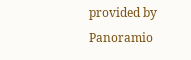provided by Panoramio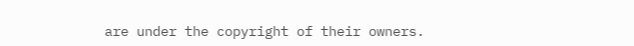are under the copyright of their owners.